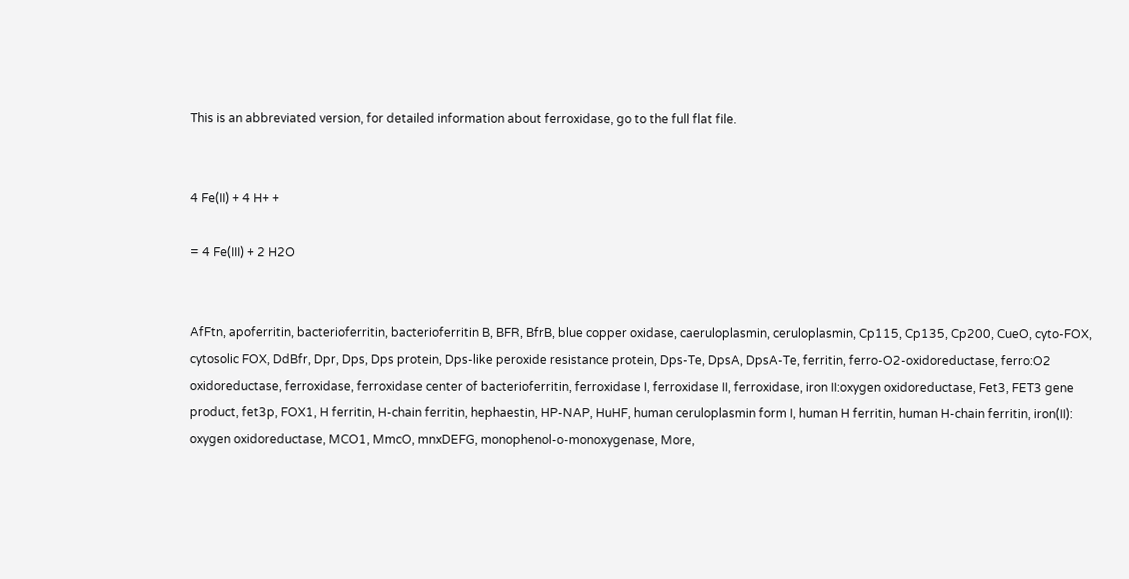This is an abbreviated version, for detailed information about ferroxidase, go to the full flat file.


4 Fe(II) + 4 H+ +

= 4 Fe(III) + 2 H2O


AfFtn, apoferritin, bacterioferritin, bacterioferritin B, BFR, BfrB, blue copper oxidase, caeruloplasmin, ceruloplasmin, Cp115, Cp135, Cp200, CueO, cyto-FOX, cytosolic FOX, DdBfr, Dpr, Dps, Dps protein, Dps-like peroxide resistance protein, Dps-Te, DpsA, DpsA-Te, ferritin, ferro-O2-oxidoreductase, ferro:O2 oxidoreductase, ferroxidase, ferroxidase center of bacterioferritin, ferroxidase I, ferroxidase II, ferroxidase, iron II:oxygen oxidoreductase, Fet3, FET3 gene product, fet3p, FOX1, H ferritin, H-chain ferritin, hephaestin, HP-NAP, HuHF, human ceruloplasmin form I, human H ferritin, human H-chain ferritin, iron(II): oxygen oxidoreductase, MCO1, MmcO, mnxDEFG, monophenol-o-monoxygenase, More,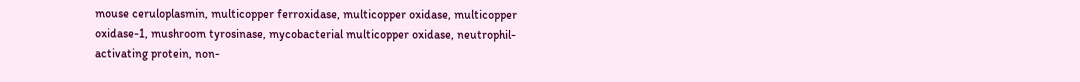mouse ceruloplasmin, multicopper ferroxidase, multicopper oxidase, multicopper oxidase-1, mushroom tyrosinase, mycobacterial multicopper oxidase, neutrophil-activating protein, non-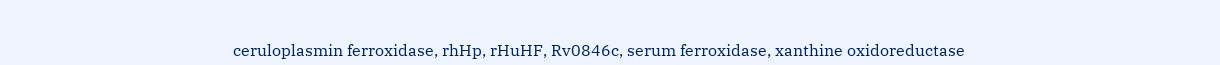ceruloplasmin ferroxidase, rhHp, rHuHF, Rv0846c, serum ferroxidase, xanthine oxidoreductase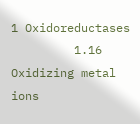1 Oxidoreductases
         1.16 Oxidizing metal ions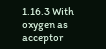1.16.3 With oxygen as acceptor